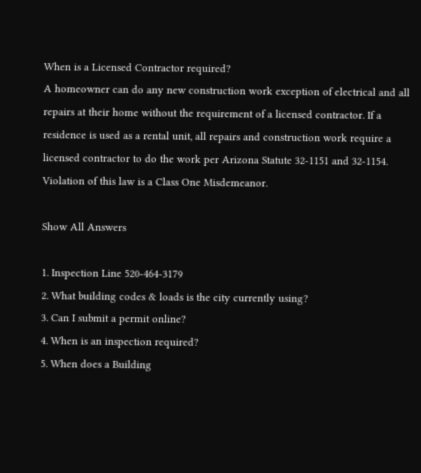When is a Licensed Contractor required?
A homeowner can do any new construction work exception of electrical and all repairs at their home without the requirement of a licensed contractor. If a residence is used as a rental unit, all repairs and construction work require a licensed contractor to do the work per Arizona Statute 32-1151 and 32-1154. Violation of this law is a Class One Misdemeanor.

Show All Answers

1. Inspection Line 520-464-3179
2. What building codes & loads is the city currently using?
3. Can I submit a permit online?
4. When is an inspection required?
5. When does a Building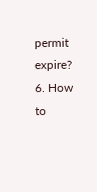permit expire?
6. How to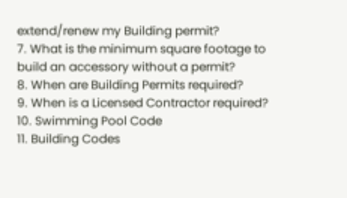extend/renew my Building permit?
7. What is the minimum square footage to build an accessory without a permit?
8. When are Building Permits required?
9. When is a Licensed Contractor required?
10. Swimming Pool Code
11. Building Codes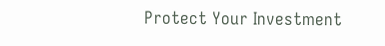Protect Your Investment